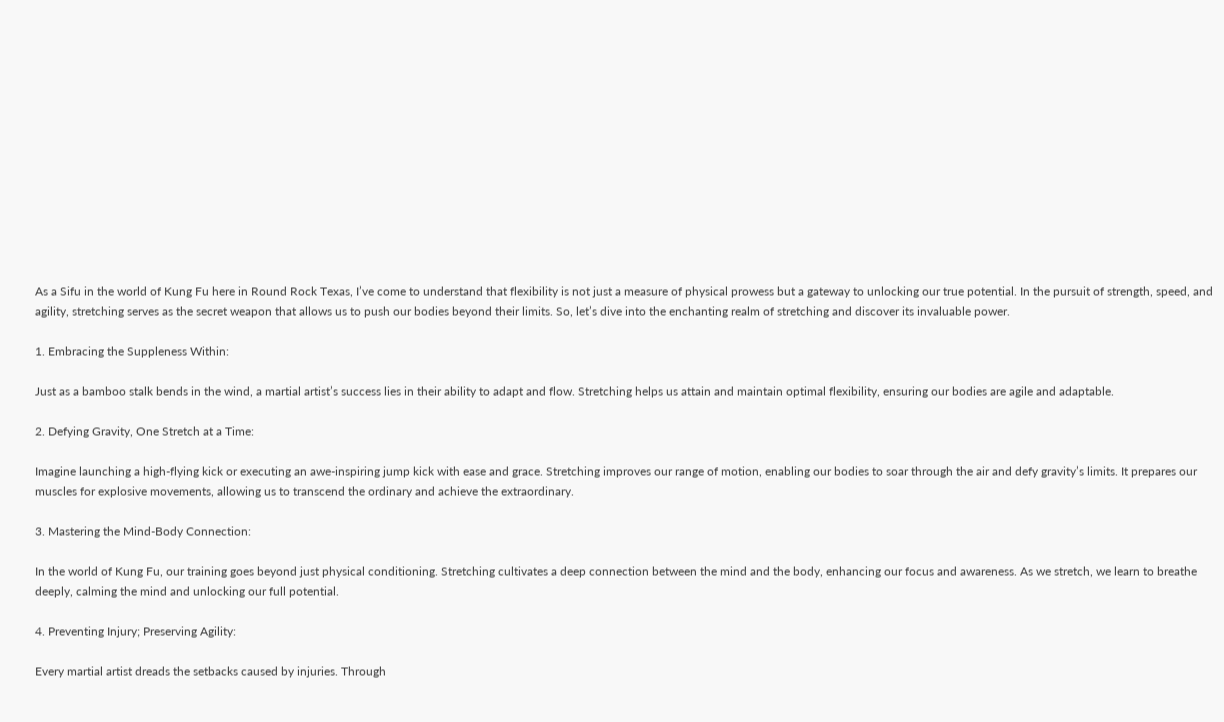As a Sifu in the world of Kung Fu here in Round Rock Texas, I’ve come to understand that flexibility is not just a measure of physical prowess but a gateway to unlocking our true potential. In the pursuit of strength, speed, and agility, stretching serves as the secret weapon that allows us to push our bodies beyond their limits. So, let’s dive into the enchanting realm of stretching and discover its invaluable power.

1. Embracing the Suppleness Within:

Just as a bamboo stalk bends in the wind, a martial artist’s success lies in their ability to adapt and flow. Stretching helps us attain and maintain optimal flexibility, ensuring our bodies are agile and adaptable.

2. Defying Gravity, One Stretch at a Time:

Imagine launching a high-flying kick or executing an awe-inspiring jump kick with ease and grace. Stretching improves our range of motion, enabling our bodies to soar through the air and defy gravity’s limits. It prepares our muscles for explosive movements, allowing us to transcend the ordinary and achieve the extraordinary.

3. Mastering the Mind-Body Connection:

In the world of Kung Fu, our training goes beyond just physical conditioning. Stretching cultivates a deep connection between the mind and the body, enhancing our focus and awareness. As we stretch, we learn to breathe deeply, calming the mind and unlocking our full potential.

4. Preventing Injury; Preserving Agility:

Every martial artist dreads the setbacks caused by injuries. Through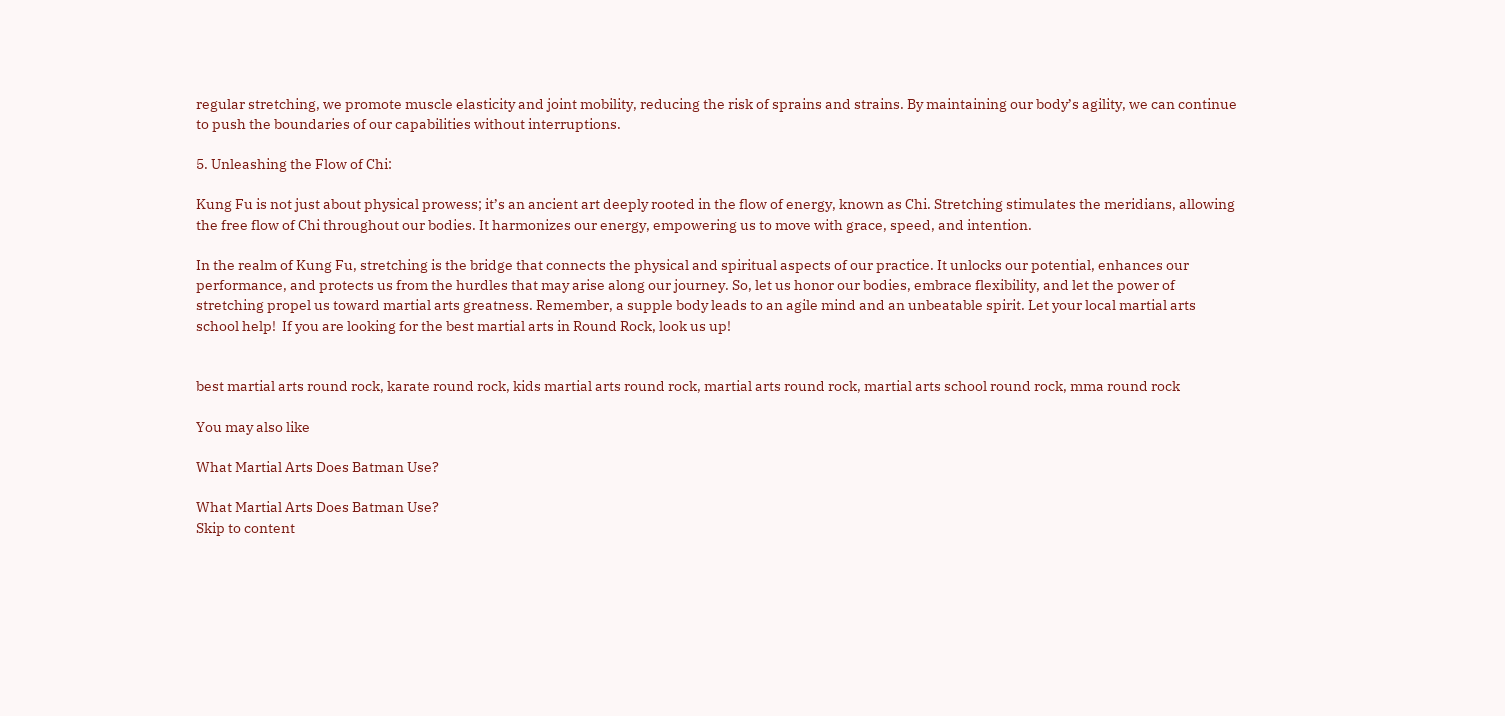regular stretching, we promote muscle elasticity and joint mobility, reducing the risk of sprains and strains. By maintaining our body’s agility, we can continue to push the boundaries of our capabilities without interruptions.

5. Unleashing the Flow of Chi:

Kung Fu is not just about physical prowess; it’s an ancient art deeply rooted in the flow of energy, known as Chi. Stretching stimulates the meridians, allowing the free flow of Chi throughout our bodies. It harmonizes our energy, empowering us to move with grace, speed, and intention.

In the realm of Kung Fu, stretching is the bridge that connects the physical and spiritual aspects of our practice. It unlocks our potential, enhances our performance, and protects us from the hurdles that may arise along our journey. So, let us honor our bodies, embrace flexibility, and let the power of stretching propel us toward martial arts greatness. Remember, a supple body leads to an agile mind and an unbeatable spirit. Let your local martial arts school help!  If you are looking for the best martial arts in Round Rock, look us up!


best martial arts round rock, karate round rock, kids martial arts round rock, martial arts round rock, martial arts school round rock, mma round rock

You may also like

What Martial Arts Does Batman Use?

What Martial Arts Does Batman Use?
Skip to content